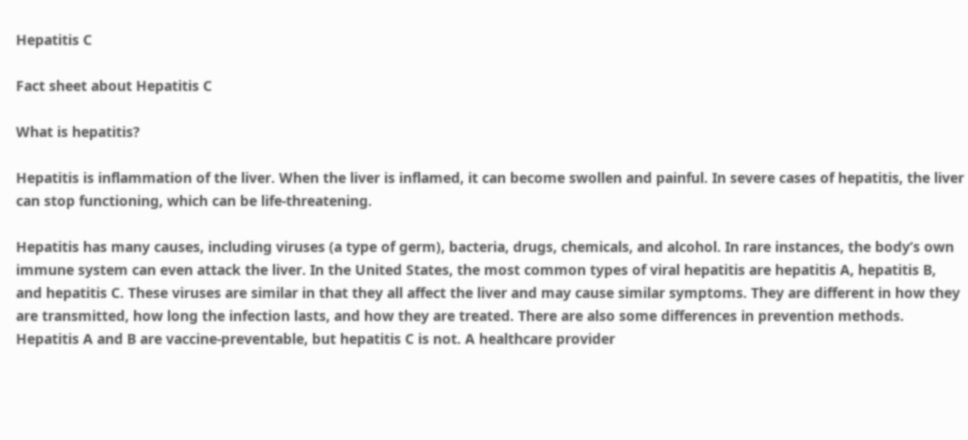Hepatitis C

Fact sheet about Hepatitis C

What is hepatitis?

Hepatitis is inflammation of the liver. When the liver is inflamed, it can become swollen and painful. In severe cases of hepatitis, the liver can stop functioning, which can be life-threatening.

Hepatitis has many causes, including viruses (a type of germ), bacteria, drugs, chemicals, and alcohol. In rare instances, the body’s own immune system can even attack the liver. In the United States, the most common types of viral hepatitis are hepatitis A, hepatitis B, and hepatitis C. These viruses are similar in that they all affect the liver and may cause similar symptoms. They are different in how they are transmitted, how long the infection lasts, and how they are treated. There are also some differences in prevention methods. Hepatitis A and B are vaccine-preventable, but hepatitis C is not. A healthcare provider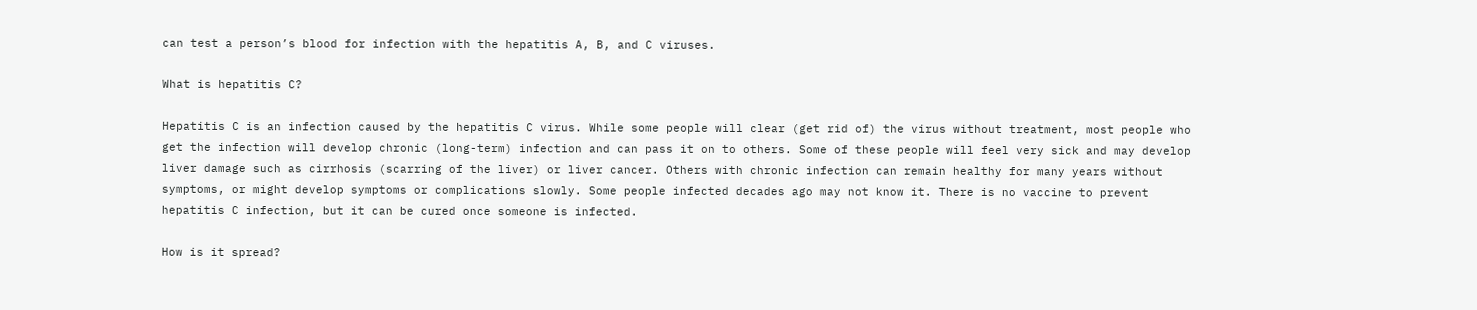can test a person’s blood for infection with the hepatitis A, B, and C viruses.

What is hepatitis C?

Hepatitis C is an infection caused by the hepatitis C virus. While some people will clear (get rid of) the virus without treatment, most people who get the infection will develop chronic (long-term) infection and can pass it on to others. Some of these people will feel very sick and may develop liver damage such as cirrhosis (scarring of the liver) or liver cancer. Others with chronic infection can remain healthy for many years without symptoms, or might develop symptoms or complications slowly. Some people infected decades ago may not know it. There is no vaccine to prevent hepatitis C infection, but it can be cured once someone is infected.

How is it spread?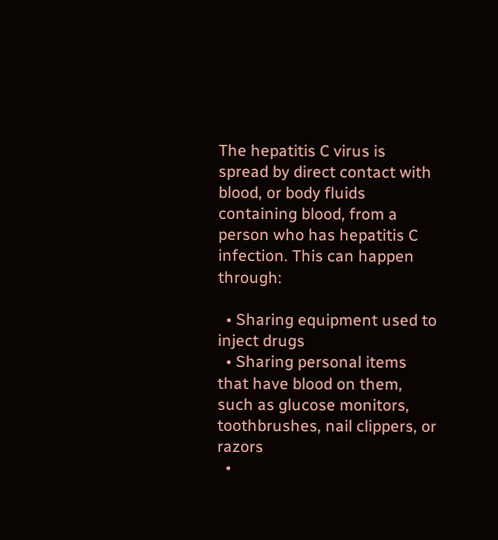The hepatitis C virus is spread by direct contact with blood, or body fluids containing blood, from a person who has hepatitis C infection. This can happen through:

  • Sharing equipment used to inject drugs
  • Sharing personal items that have blood on them, such as glucose monitors, toothbrushes, nail clippers, or razors
  •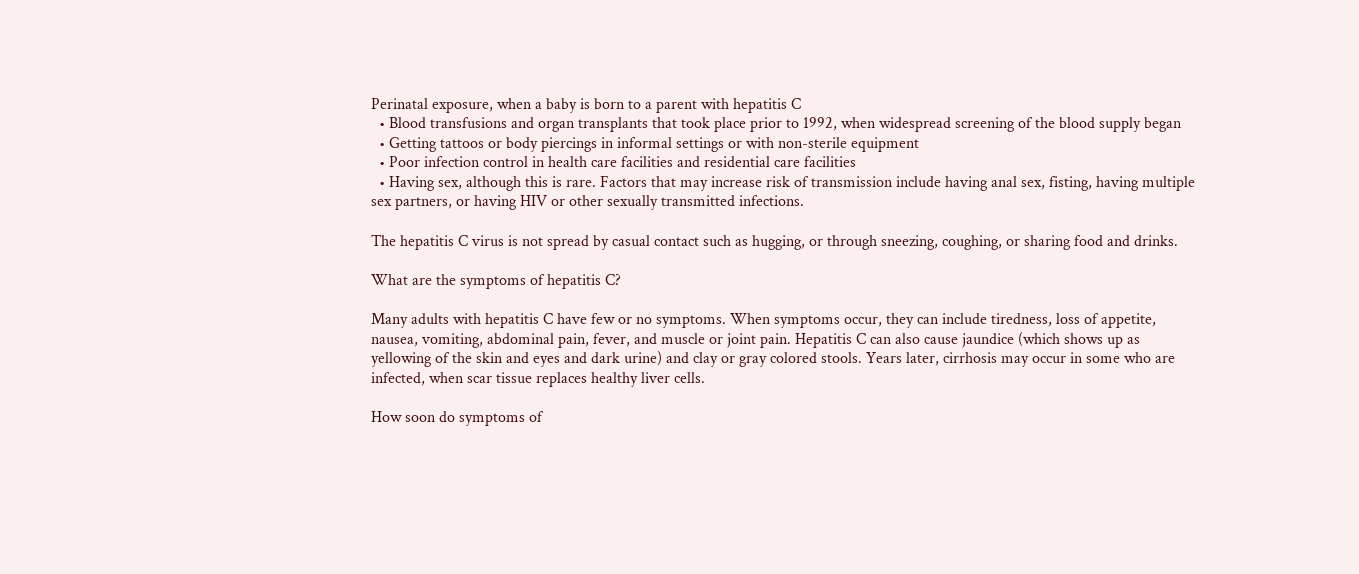Perinatal exposure, when a baby is born to a parent with hepatitis C
  • Blood transfusions and organ transplants that took place prior to 1992, when widespread screening of the blood supply began
  • Getting tattoos or body piercings in informal settings or with non-sterile equipment
  • Poor infection control in health care facilities and residential care facilities
  • Having sex, although this is rare. Factors that may increase risk of transmission include having anal sex, fisting, having multiple sex partners, or having HIV or other sexually transmitted infections.

The hepatitis C virus is not spread by casual contact such as hugging, or through sneezing, coughing, or sharing food and drinks.

What are the symptoms of hepatitis C?

Many adults with hepatitis C have few or no symptoms. When symptoms occur, they can include tiredness, loss of appetite, nausea, vomiting, abdominal pain, fever, and muscle or joint pain. Hepatitis C can also cause jaundice (which shows up as yellowing of the skin and eyes and dark urine) and clay or gray colored stools. Years later, cirrhosis may occur in some who are infected, when scar tissue replaces healthy liver cells.

How soon do symptoms of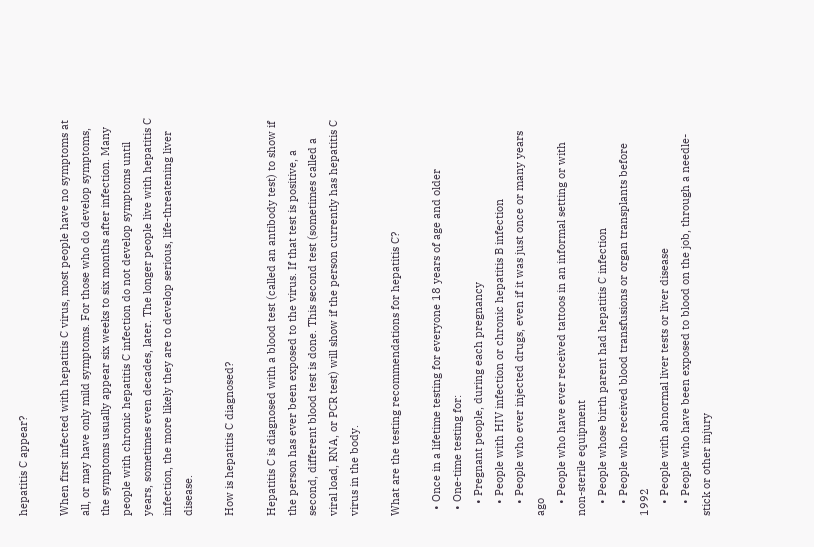hepatitis C appear?

When first infected with hepatitis C virus, most people have no symptoms at all, or may have only mild symptoms. For those who do develop symptoms, the symptoms usually appear six weeks to six months after infection. Many people with chronic hepatitis C infection do not develop symptoms until years, sometimes even decades, later. The longer people live with hepatitis C infection, the more likely they are to develop serious, life-threatening liver disease.

How is hepatitis C diagnosed?

Hepatitis C is diagnosed with a blood test (called an antibody test) to show if the person has ever been exposed to the virus. If that test is positive, a second, different blood test is done. This second test (sometimes called a viral load, RNA, or PCR test) will show if the person currently has hepatitis C virus in the body.

What are the testing recommendations for hepatitis C?

  • Once in a lifetime testing for everyone 18 years of age and older
  • One-time testing for:
    • Pregnant people, during each pregnancy
    • People with HIV infection or chronic hepatitis B infection
    • People who ever injected drugs, even if it was just once or many years ago
    • People who have ever received tattoos in an informal setting or with non-sterile equipment
    • People whose birth parent had hepatitis C infection
    • People who received blood transfusions or organ transplants before 1992
    • People with abnormal liver tests or liver disease
    • People who have been exposed to blood on the job, through a needle-stick or other injury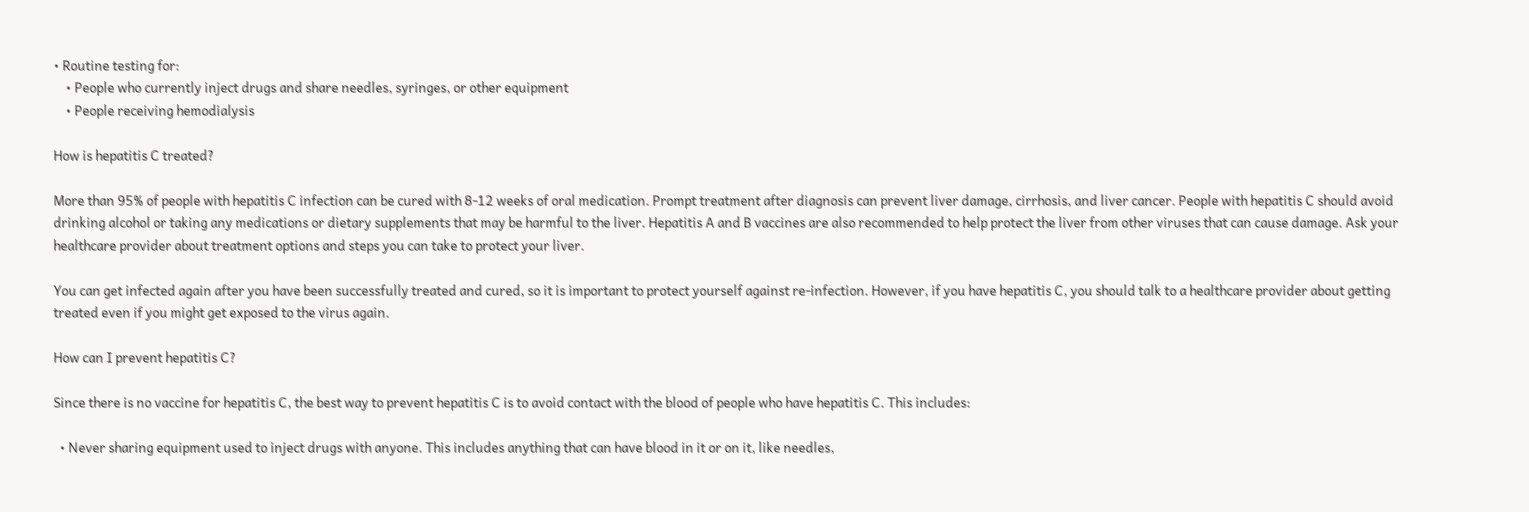• Routine testing for:
    • People who currently inject drugs and share needles, syringes, or other equipment
    • People receiving hemodialysis

How is hepatitis C treated?

More than 95% of people with hepatitis C infection can be cured with 8-12 weeks of oral medication. Prompt treatment after diagnosis can prevent liver damage, cirrhosis, and liver cancer. People with hepatitis C should avoid drinking alcohol or taking any medications or dietary supplements that may be harmful to the liver. Hepatitis A and B vaccines are also recommended to help protect the liver from other viruses that can cause damage. Ask your healthcare provider about treatment options and steps you can take to protect your liver.

You can get infected again after you have been successfully treated and cured, so it is important to protect yourself against re-infection. However, if you have hepatitis C, you should talk to a healthcare provider about getting treated even if you might get exposed to the virus again.

How can I prevent hepatitis C?

Since there is no vaccine for hepatitis C, the best way to prevent hepatitis C is to avoid contact with the blood of people who have hepatitis C. This includes:

  • Never sharing equipment used to inject drugs with anyone. This includes anything that can have blood in it or on it, like needles,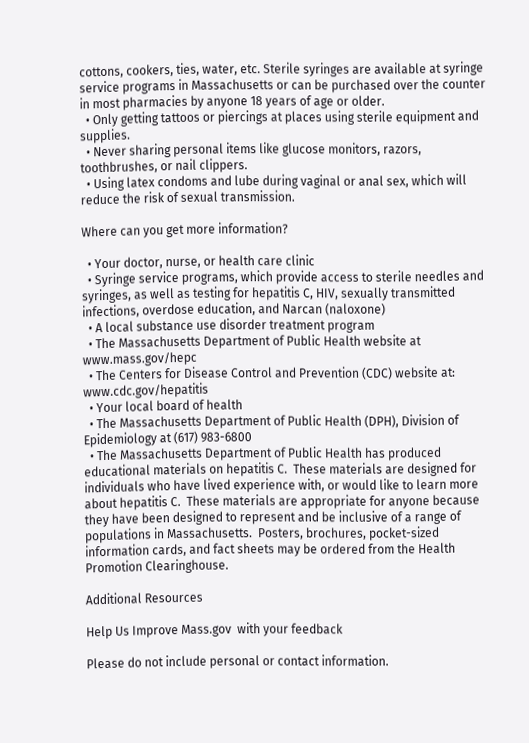cottons, cookers, ties, water, etc. Sterile syringes are available at syringe service programs in Massachusetts or can be purchased over the counter in most pharmacies by anyone 18 years of age or older.
  • Only getting tattoos or piercings at places using sterile equipment and supplies.
  • Never sharing personal items like glucose monitors, razors, toothbrushes, or nail clippers.
  • Using latex condoms and lube during vaginal or anal sex, which will reduce the risk of sexual transmission.

Where can you get more information?

  • Your doctor, nurse, or health care clinic
  • Syringe service programs, which provide access to sterile needles and syringes, as well as testing for hepatitis C, HIV, sexually transmitted infections, overdose education, and Narcan (naloxone)
  • A local substance use disorder treatment program
  • The Massachusetts Department of Public Health website at www.mass.gov/hepc
  • The Centers for Disease Control and Prevention (CDC) website at: www.cdc.gov/hepatitis
  • Your local board of health
  • The Massachusetts Department of Public Health (DPH), Division of Epidemiology at (617) 983-6800
  • The Massachusetts Department of Public Health has produced educational materials on hepatitis C.  These materials are designed for individuals who have lived experience with, or would like to learn more about hepatitis C.  These materials are appropriate for anyone because they have been designed to represent and be inclusive of a range of populations in Massachusetts.  Posters, brochures, pocket-sized information cards, and fact sheets may be ordered from the Health Promotion Clearinghouse.

Additional Resources

Help Us Improve Mass.gov  with your feedback

Please do not include personal or contact information.